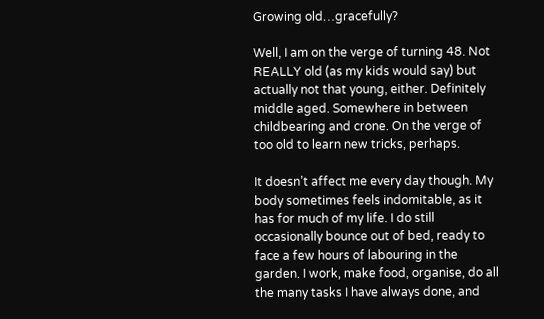Growing old…gracefully?

Well, I am on the verge of turning 48. Not REALLY old (as my kids would say) but actually not that young, either. Definitely middle aged. Somewhere in between childbearing and crone. On the verge of too old to learn new tricks, perhaps.

It doesn’t affect me every day though. My body sometimes feels indomitable, as it has for much of my life. I do still occasionally bounce out of bed, ready to face a few hours of labouring in the garden. I work, make food, organise, do all the many tasks I have always done, and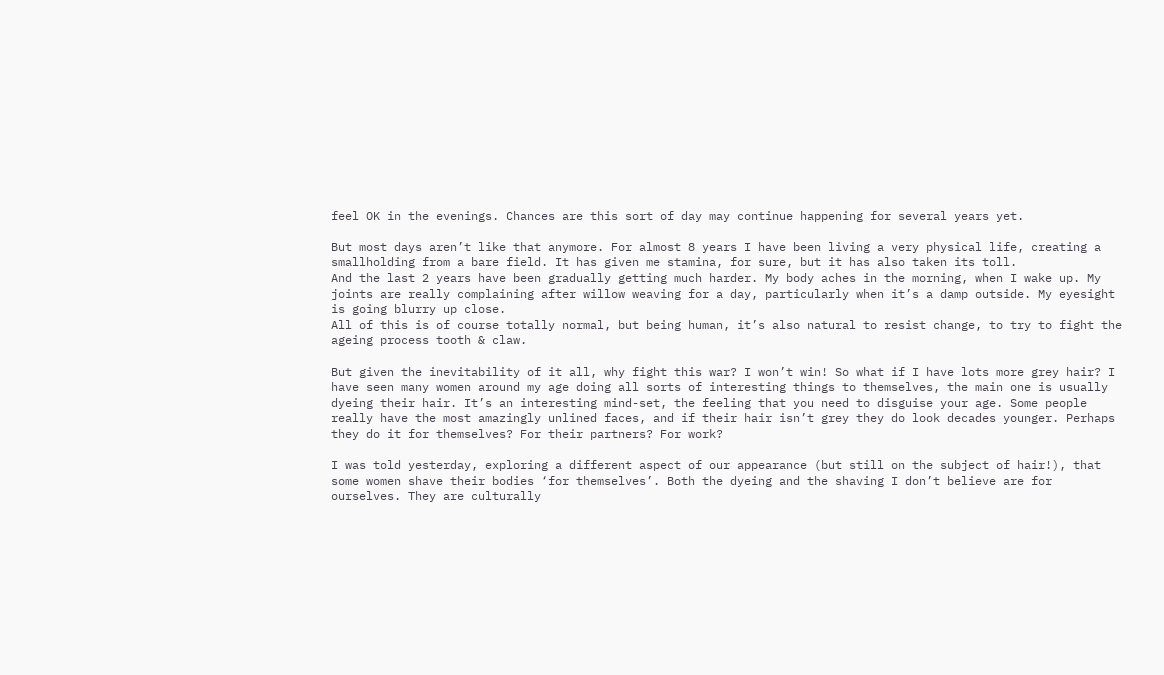feel OK in the evenings. Chances are this sort of day may continue happening for several years yet.

But most days aren’t like that anymore. For almost 8 years I have been living a very physical life, creating a smallholding from a bare field. It has given me stamina, for sure, but it has also taken its toll.
And the last 2 years have been gradually getting much harder. My body aches in the morning, when I wake up. My joints are really complaining after willow weaving for a day, particularly when it’s a damp outside. My eyesight is going blurry up close.
All of this is of course totally normal, but being human, it’s also natural to resist change, to try to fight the ageing process tooth & claw.

But given the inevitability of it all, why fight this war? I won’t win! So what if I have lots more grey hair? I have seen many women around my age doing all sorts of interesting things to themselves, the main one is usually dyeing their hair. It’s an interesting mind-set, the feeling that you need to disguise your age. Some people really have the most amazingly unlined faces, and if their hair isn’t grey they do look decades younger. Perhaps they do it for themselves? For their partners? For work?

I was told yesterday, exploring a different aspect of our appearance (but still on the subject of hair!), that some women shave their bodies ‘for themselves’. Both the dyeing and the shaving I don’t believe are for ourselves. They are culturally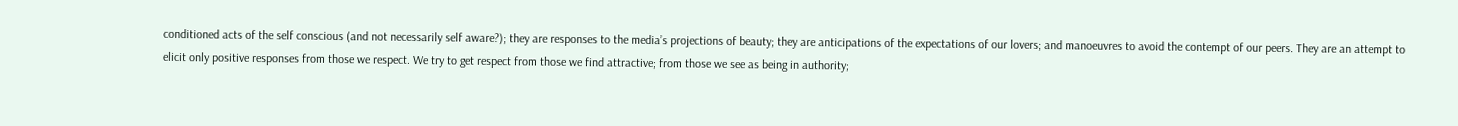conditioned acts of the self conscious (and not necessarily self aware?); they are responses to the media’s projections of beauty; they are anticipations of the expectations of our lovers; and manoeuvres to avoid the contempt of our peers. They are an attempt to elicit only positive responses from those we respect. We try to get respect from those we find attractive; from those we see as being in authority;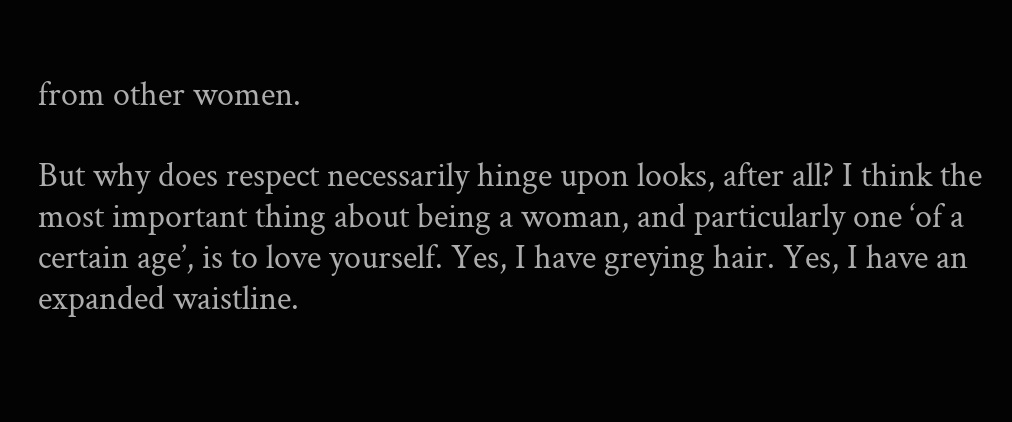from other women.

But why does respect necessarily hinge upon looks, after all? I think the most important thing about being a woman, and particularly one ‘of a certain age’, is to love yourself. Yes, I have greying hair. Yes, I have an expanded waistline.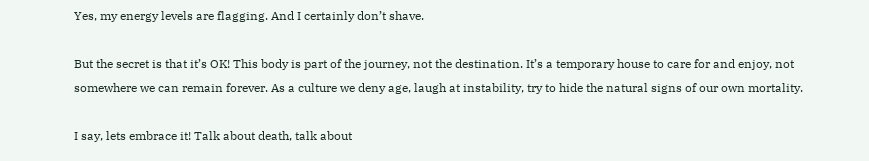Yes, my energy levels are flagging. And I certainly don’t shave.

But the secret is that it’s OK! This body is part of the journey, not the destination. It’s a temporary house to care for and enjoy, not somewhere we can remain forever. As a culture we deny age, laugh at instability, try to hide the natural signs of our own mortality.

I say, lets embrace it! Talk about death, talk about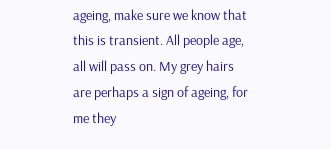ageing, make sure we know that this is transient. All people age, all will pass on. My grey hairs are perhaps a sign of ageing, for me they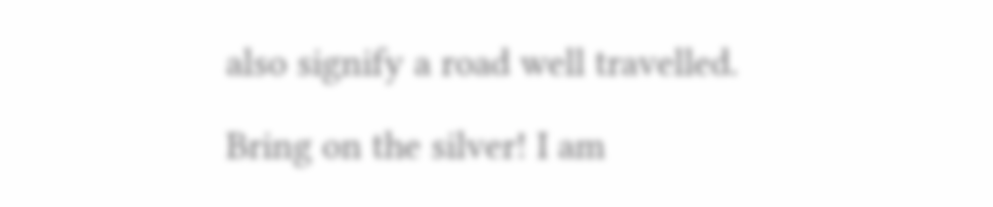also signify a road well travelled.

Bring on the silver! I am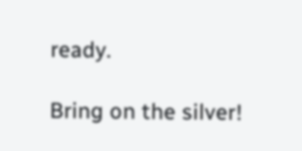ready.

Bring on the silver!